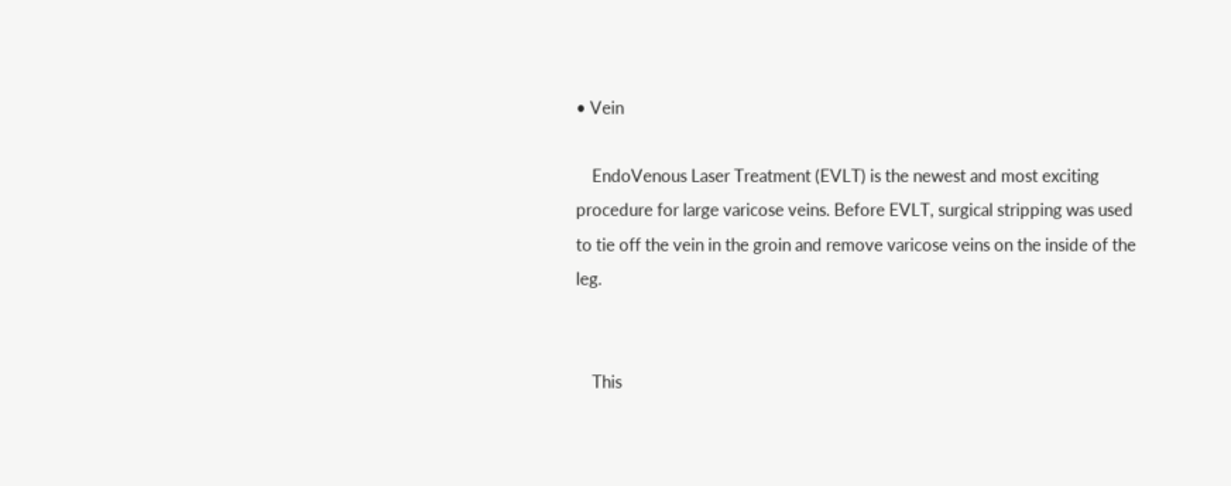• Vein

    EndoVenous Laser Treatment (EVLT) is the newest and most exciting procedure for large varicose veins. Before EVLT, surgical stripping was used to tie off the vein in the groin and remove varicose veins on the inside of the leg.


    This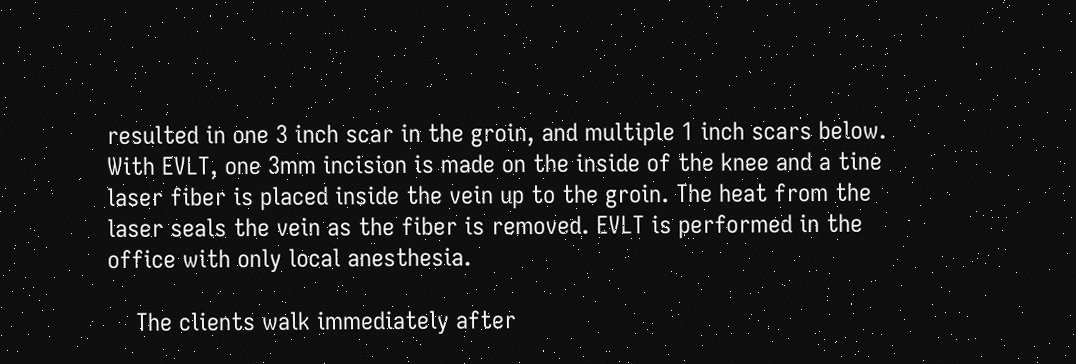resulted in one 3 inch scar in the groin, and multiple 1 inch scars below. With EVLT, one 3mm incision is made on the inside of the knee and a tine laser fiber is placed inside the vein up to the groin. The heat from the laser seals the vein as the fiber is removed. EVLT is performed in the office with only local anesthesia.

    The clients walk immediately after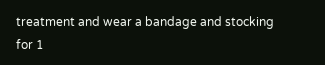treatment and wear a bandage and stocking for 1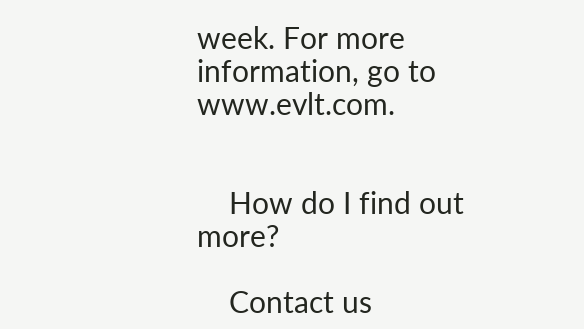week. For more information, go to www.evlt.com.


    How do I find out more?

    Contact us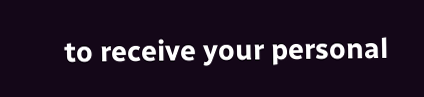to receive your personal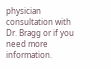physician consultation with Dr. Bragg or if you need more information.